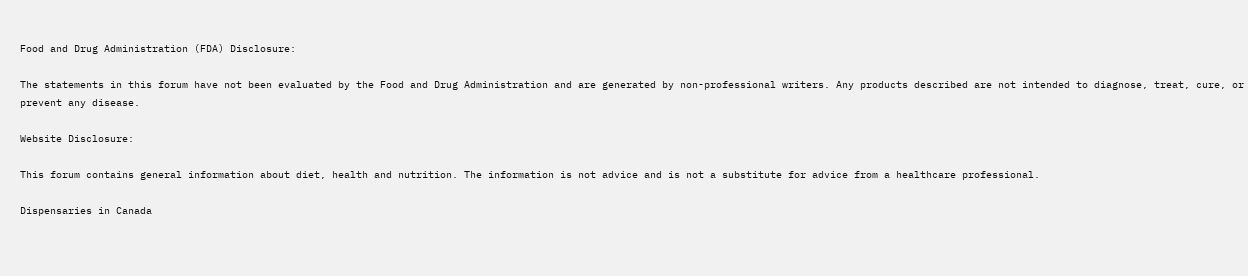Food and Drug Administration (FDA) Disclosure:

The statements in this forum have not been evaluated by the Food and Drug Administration and are generated by non-professional writers. Any products described are not intended to diagnose, treat, cure, or prevent any disease.

Website Disclosure:

This forum contains general information about diet, health and nutrition. The information is not advice and is not a substitute for advice from a healthcare professional.

Dispensaries in Canada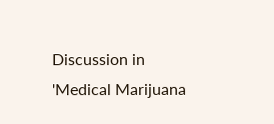Discussion in 'Medical Marijuana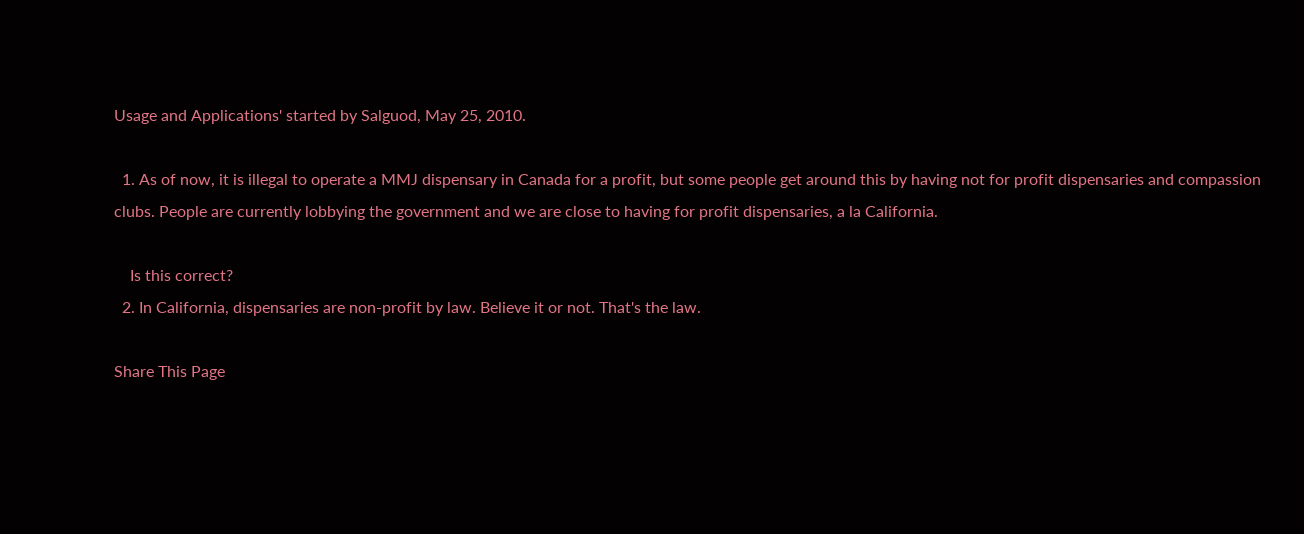Usage and Applications' started by Salguod, May 25, 2010.

  1. As of now, it is illegal to operate a MMJ dispensary in Canada for a profit, but some people get around this by having not for profit dispensaries and compassion clubs. People are currently lobbying the government and we are close to having for profit dispensaries, a la California.

    Is this correct?
  2. In California, dispensaries are non-profit by law. Believe it or not. That's the law.

Share This Page